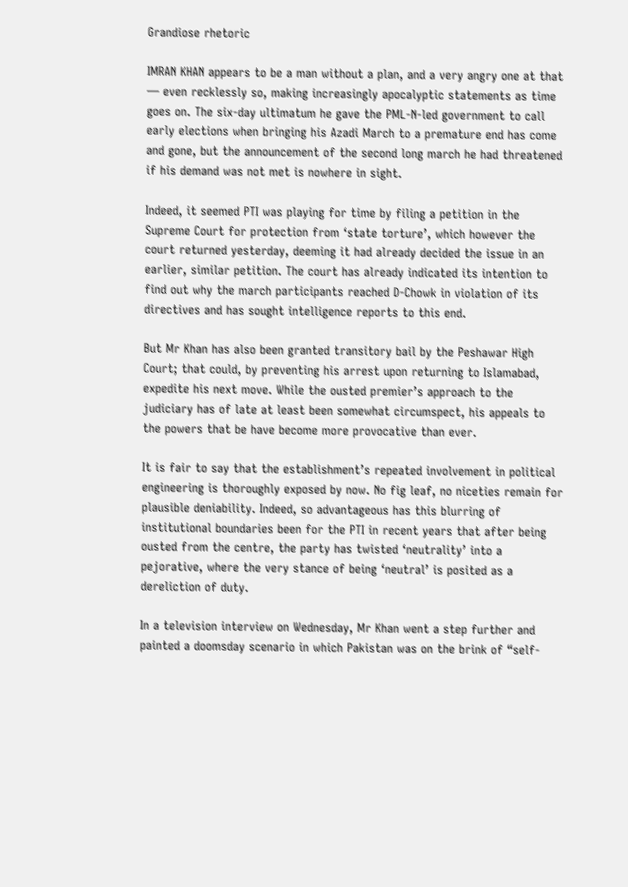Grandiose rhetoric

IMRAN KHAN appears to be a man without a plan, and a very angry one at that — even recklessly so, making increasingly apocalyptic statements as time goes on. The six-day ultimatum he gave the PML-N-led government to call early elections when bringing his Azadi March to a premature end has come and gone, but the announcement of the second long march he had threatened if his demand was not met is nowhere in sight.

Indeed, it seemed PTI was playing for time by filing a petition in the Supreme Court for protection from ‘state torture’, which however the court returned yesterday, deeming it had already decided the issue in an earlier, similar petition. The court has already indicated its intention to find out why the march participants reached D-Chowk in violation of its directives and has sought intelligence reports to this end.

But Mr Khan has also been granted transitory bail by the Peshawar High Court; that could, by preventing his arrest upon returning to Islamabad, expedite his next move. While the ousted premier’s approach to the judiciary has of late at least been somewhat circumspect, his appeals to the powers that be have become more provocative than ever.

It is fair to say that the establishment’s repeated involvement in political engineering is thoroughly exposed by now. No fig leaf, no niceties remain for plausible deniability. Indeed, so advantageous has this blurring of institutional boundaries been for the PTI in recent years that after being ousted from the centre, the party has twisted ‘neutrality’ into a pejorative, where the very stance of being ‘neutral’ is posited as a dereliction of duty.

In a television interview on Wednesday, Mr Khan went a step further and painted a doomsday scenario in which Pakistan was on the brink of “self-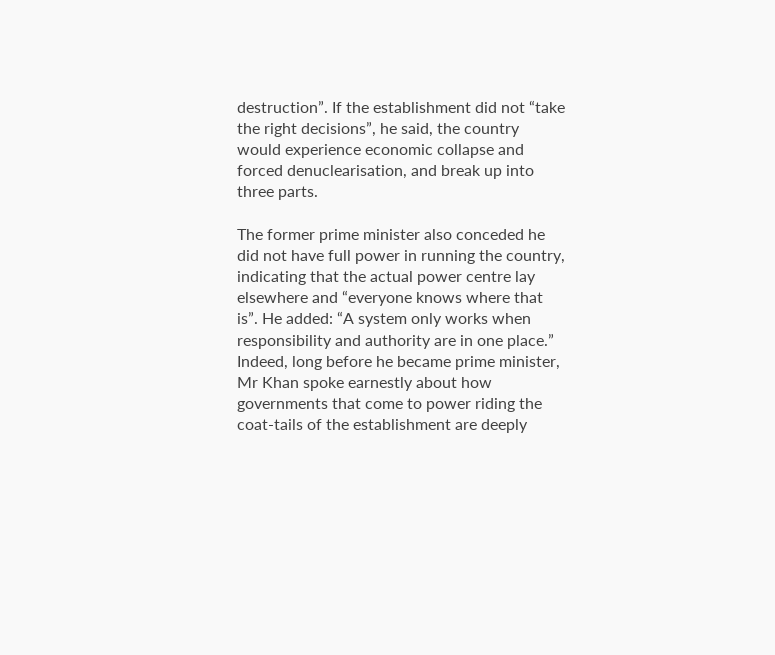destruction”. If the establishment did not “take the right decisions”, he said, the country would experience economic collapse and forced denuclearisation, and break up into three parts.

The former prime minister also conceded he did not have full power in running the country, indicating that the actual power centre lay elsewhere and “everyone knows where that is”. He added: “A system only works when responsibility and authority are in one place.” Indeed, long before he became prime minister, Mr Khan spoke earnestly about how governments that come to power riding the coat-tails of the establishment are deeply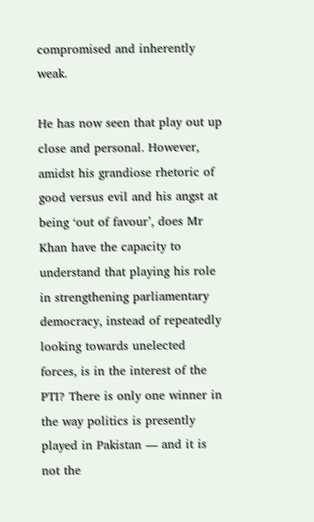compromised and inherently weak.

He has now seen that play out up close and personal. However, amidst his grandiose rhetoric of good versus evil and his angst at being ‘out of favour’, does Mr Khan have the capacity to understand that playing his role in strengthening parliamentary democracy, instead of repeatedly looking towards unelected forces, is in the interest of the PTI? There is only one winner in the way politics is presently played in Pakistan — and it is not the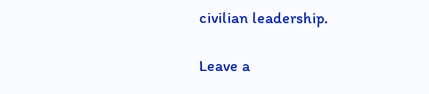civilian leadership.

Leave a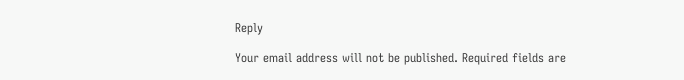Reply

Your email address will not be published. Required fields are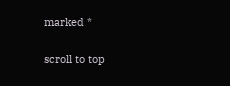marked *

scroll to top